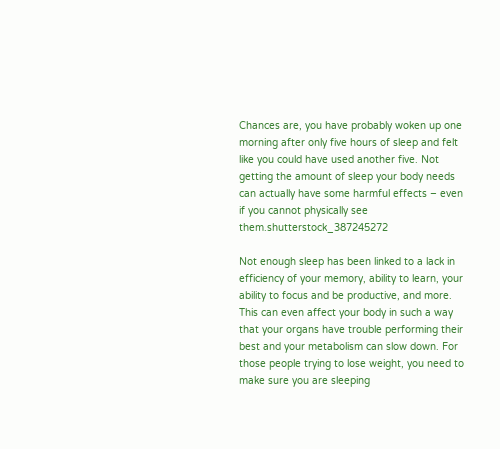Chances are, you have probably woken up one morning after only five hours of sleep and felt like you could have used another five. Not getting the amount of sleep your body needs can actually have some harmful effects – even if you cannot physically see them.shutterstock_387245272

Not enough sleep has been linked to a lack in efficiency of your memory, ability to learn, your ability to focus and be productive, and more. This can even affect your body in such a way that your organs have trouble performing their best and your metabolism can slow down. For those people trying to lose weight, you need to make sure you are sleeping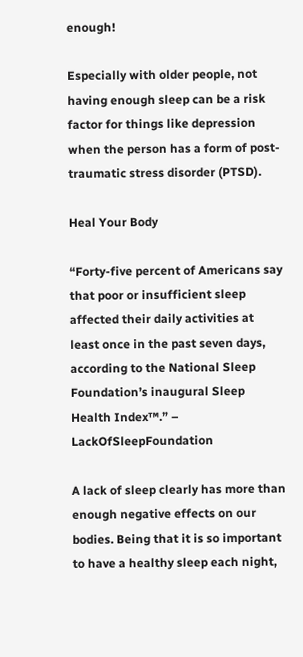enough!

Especially with older people, not having enough sleep can be a risk factor for things like depression when the person has a form of post-traumatic stress disorder (PTSD).

Heal Your Body

“Forty-five percent of Americans say that poor or insufficient sleep affected their daily activities at least once in the past seven days, according to the National Sleep Foundation’s inaugural Sleep Health Index™.” – LackOfSleepFoundation

A lack of sleep clearly has more than enough negative effects on our bodies. Being that it is so important to have a healthy sleep each night,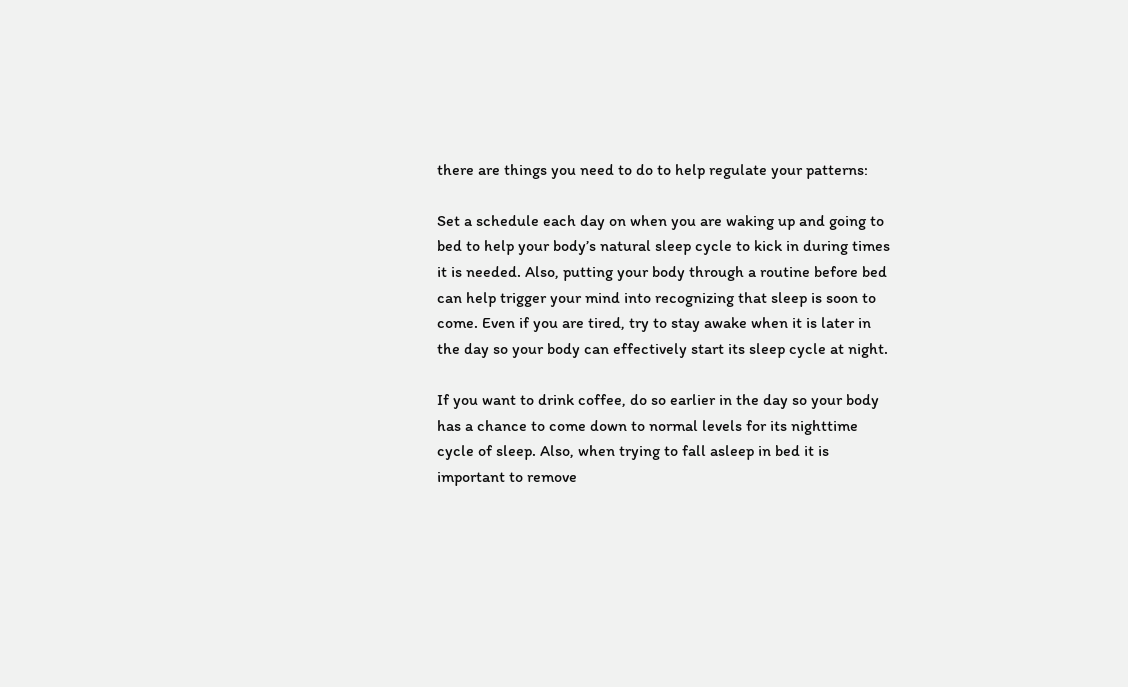there are things you need to do to help regulate your patterns:

Set a schedule each day on when you are waking up and going to bed to help your body’s natural sleep cycle to kick in during times it is needed. Also, putting your body through a routine before bed can help trigger your mind into recognizing that sleep is soon to come. Even if you are tired, try to stay awake when it is later in the day so your body can effectively start its sleep cycle at night.

If you want to drink coffee, do so earlier in the day so your body has a chance to come down to normal levels for its nighttime cycle of sleep. Also, when trying to fall asleep in bed it is important to remove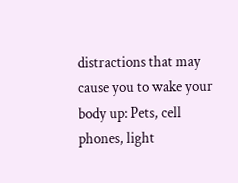distractions that may cause you to wake your body up: Pets, cell phones, light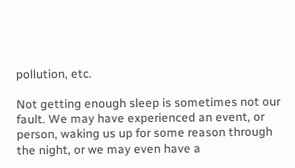pollution, etc.

Not getting enough sleep is sometimes not our fault. We may have experienced an event, or person, waking us up for some reason through the night, or we may even have a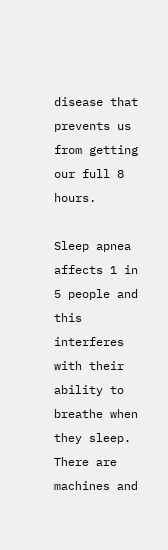disease that prevents us from getting our full 8 hours.

Sleep apnea affects 1 in 5 people and this interferes with their ability to breathe when they sleep. There are machines and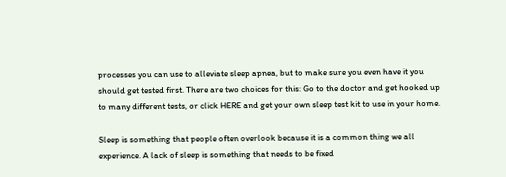processes you can use to alleviate sleep apnea, but to make sure you even have it you should get tested first. There are two choices for this: Go to the doctor and get hooked up to many different tests, or click HERE and get your own sleep test kit to use in your home.

Sleep is something that people often overlook because it is a common thing we all experience. A lack of sleep is something that needs to be fixed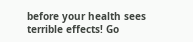before your health sees terrible effects! Go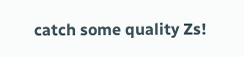catch some quality Zs!